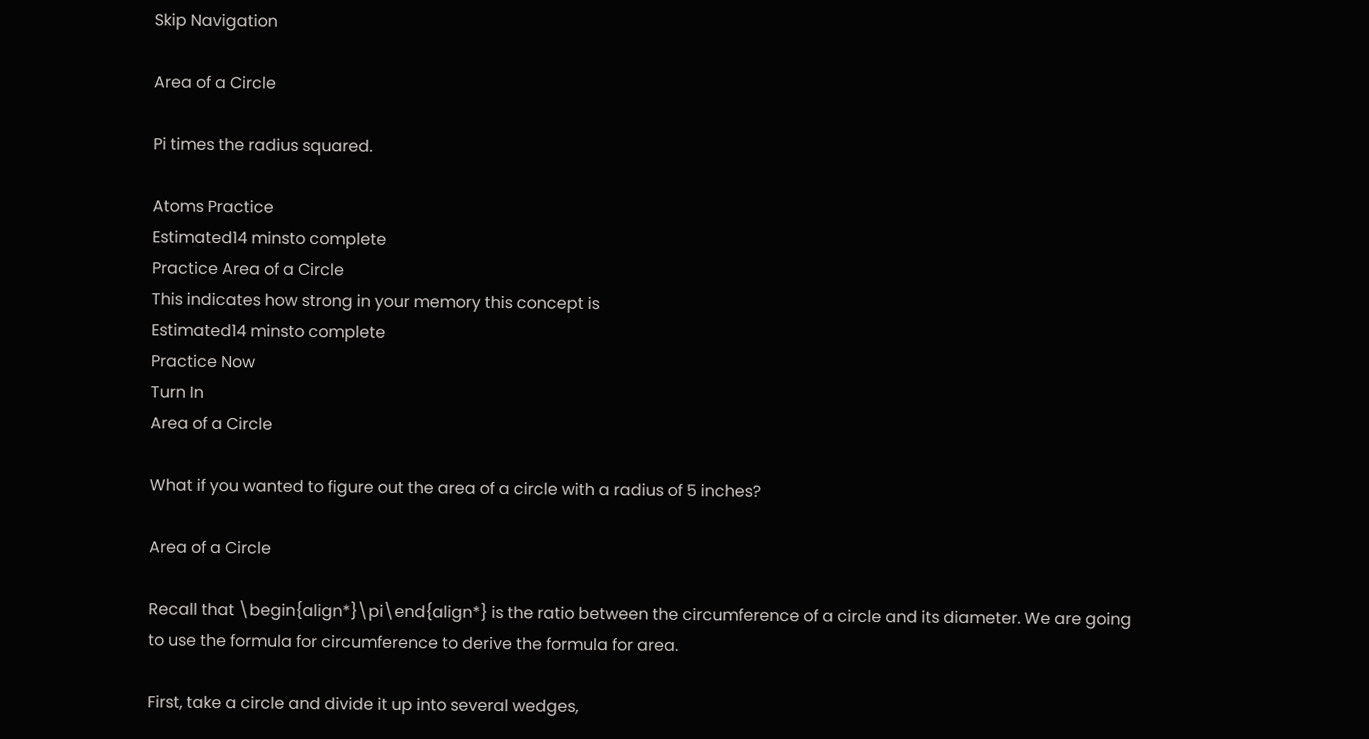Skip Navigation

Area of a Circle

Pi times the radius squared.

Atoms Practice
Estimated14 minsto complete
Practice Area of a Circle
This indicates how strong in your memory this concept is
Estimated14 minsto complete
Practice Now
Turn In
Area of a Circle

What if you wanted to figure out the area of a circle with a radius of 5 inches?

Area of a Circle

Recall that \begin{align*}\pi\end{align*} is the ratio between the circumference of a circle and its diameter. We are going to use the formula for circumference to derive the formula for area.

First, take a circle and divide it up into several wedges,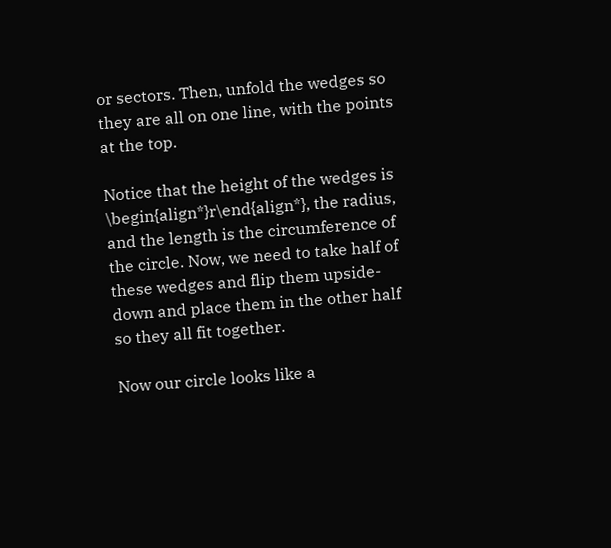or sectors. Then, unfold the wedges so they are all on one line, with the points at the top.

Notice that the height of the wedges is \begin{align*}r\end{align*}, the radius, and the length is the circumference of the circle. Now, we need to take half of these wedges and flip them upside-down and place them in the other half so they all fit together.

Now our circle looks like a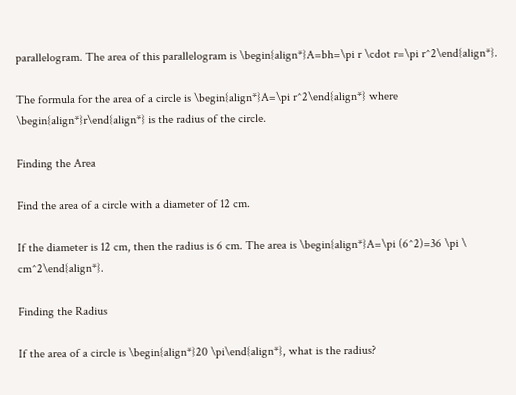parallelogram. The area of this parallelogram is \begin{align*}A=bh=\pi r \cdot r=\pi r^2\end{align*}.

The formula for the area of a circle is \begin{align*}A=\pi r^2\end{align*} where \begin{align*}r\end{align*} is the radius of the circle.

Finding the Area

Find the area of a circle with a diameter of 12 cm.

If the diameter is 12 cm, then the radius is 6 cm. The area is \begin{align*}A=\pi (6^2)=36 \pi \ cm^2\end{align*}.

Finding the Radius

If the area of a circle is \begin{align*}20 \pi\end{align*}, what is the radius?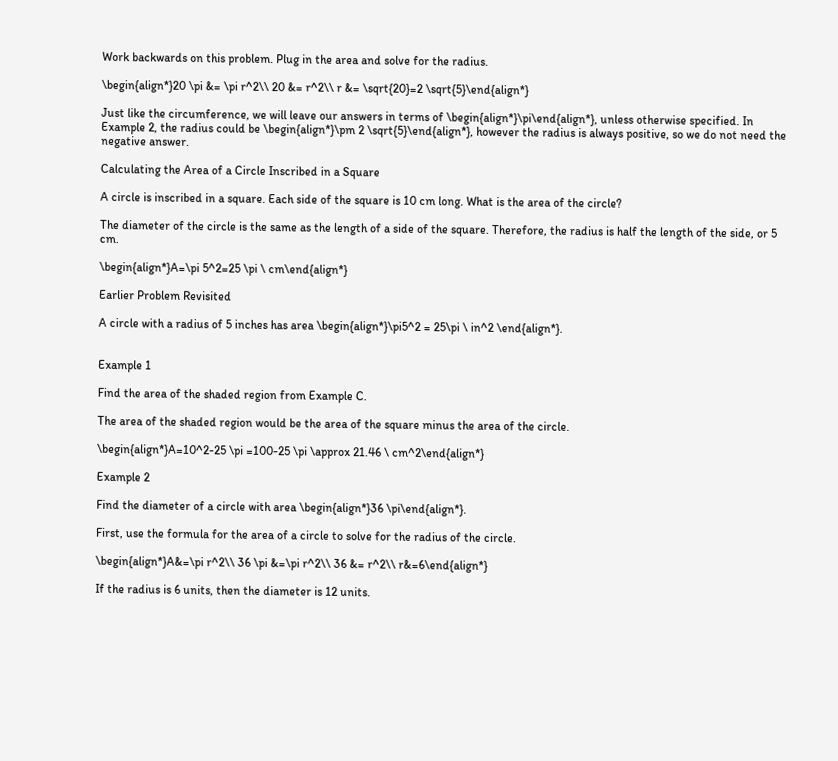Work backwards on this problem. Plug in the area and solve for the radius.

\begin{align*}20 \pi &= \pi r^2\\ 20 &= r^2\\ r &= \sqrt{20}=2 \sqrt{5}\end{align*}

Just like the circumference, we will leave our answers in terms of \begin{align*}\pi\end{align*}, unless otherwise specified. In Example 2, the radius could be \begin{align*}\pm 2 \sqrt{5}\end{align*}, however the radius is always positive, so we do not need the negative answer.

Calculating the Area of a Circle Inscribed in a Square

A circle is inscribed in a square. Each side of the square is 10 cm long. What is the area of the circle?

The diameter of the circle is the same as the length of a side of the square. Therefore, the radius is half the length of the side, or 5 cm.

\begin{align*}A=\pi 5^2=25 \pi \ cm\end{align*}

Earlier Problem Revisited

A circle with a radius of 5 inches has area \begin{align*}\pi5^2 = 25\pi \ in^2 \end{align*}.


Example 1

Find the area of the shaded region from Example C.

The area of the shaded region would be the area of the square minus the area of the circle.

\begin{align*}A=10^2-25 \pi =100-25 \pi \approx 21.46 \ cm^2\end{align*}

Example 2

Find the diameter of a circle with area \begin{align*}36 \pi\end{align*}.

First, use the formula for the area of a circle to solve for the radius of the circle.

\begin{align*}A&=\pi r^2\\ 36 \pi &=\pi r^2\\ 36 &= r^2\\ r&=6\end{align*}

If the radius is 6 units, then the diameter is 12 units.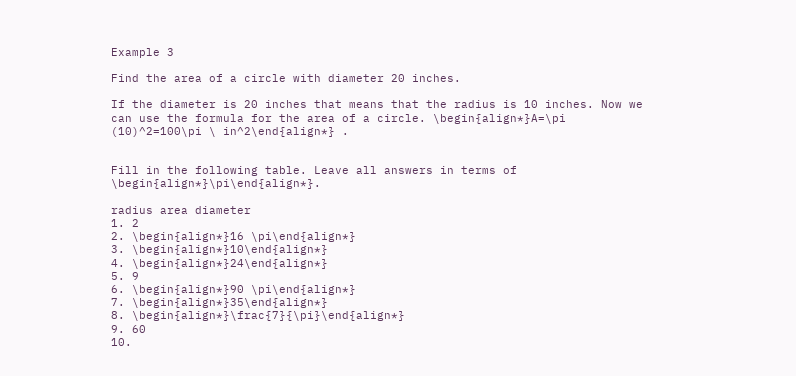Example 3

Find the area of a circle with diameter 20 inches.

If the diameter is 20 inches that means that the radius is 10 inches. Now we can use the formula for the area of a circle. \begin{align*}A=\pi (10)^2=100\pi \ in^2\end{align*} .


Fill in the following table. Leave all answers in terms of \begin{align*}\pi\end{align*}.

radius area diameter
1. 2
2. \begin{align*}16 \pi\end{align*}
3. \begin{align*}10\end{align*}
4. \begin{align*}24\end{align*}
5. 9
6. \begin{align*}90 \pi\end{align*}
7. \begin{align*}35\end{align*}
8. \begin{align*}\frac{7}{\pi}\end{align*}
9. 60
10.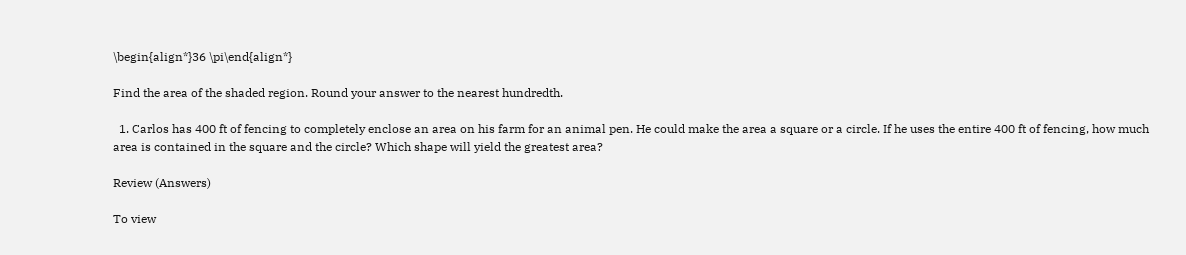\begin{align*}36 \pi\end{align*}

Find the area of the shaded region. Round your answer to the nearest hundredth.

  1. Carlos has 400 ft of fencing to completely enclose an area on his farm for an animal pen. He could make the area a square or a circle. If he uses the entire 400 ft of fencing, how much area is contained in the square and the circle? Which shape will yield the greatest area?

Review (Answers)

To view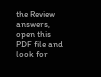the Review answers, open this PDF file and look for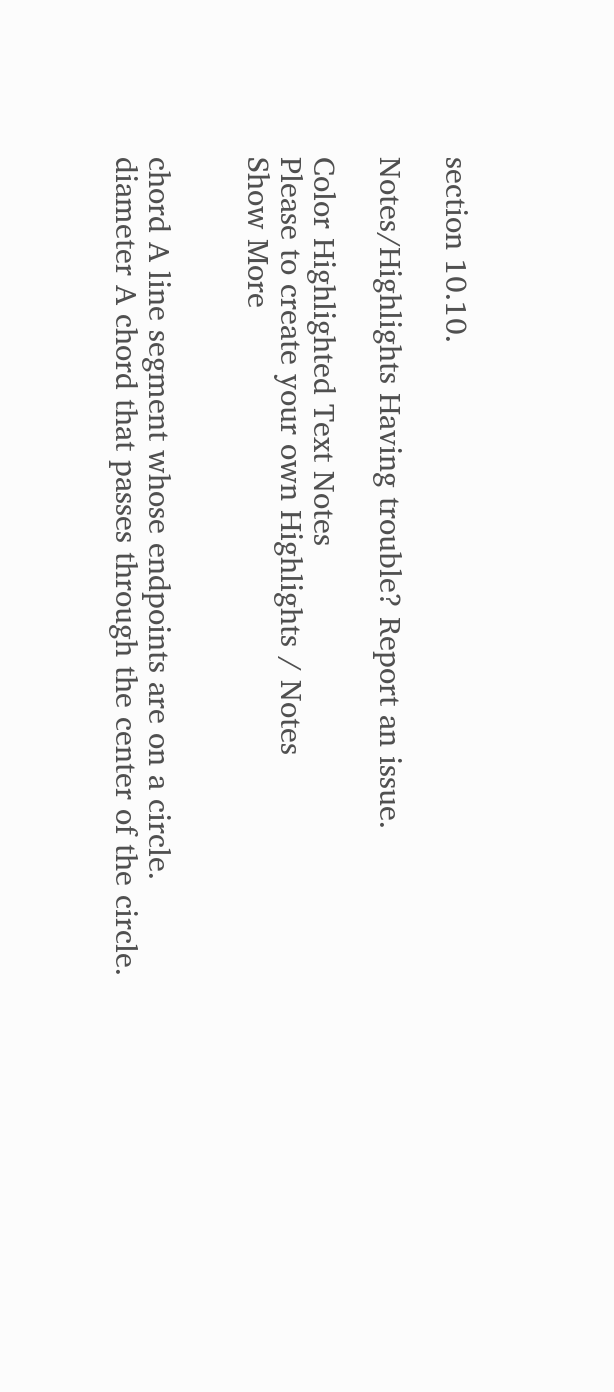section 10.10.

Notes/Highlights Having trouble? Report an issue.

Color Highlighted Text Notes
Please to create your own Highlights / Notes
Show More


chord A line segment whose endpoints are on a circle.
diameter A chord that passes through the center of the circle.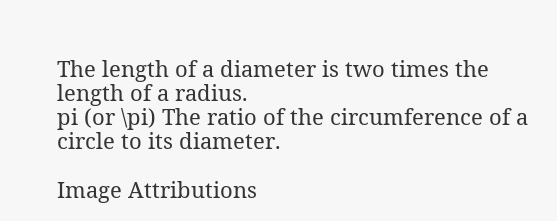The length of a diameter is two times the length of a radius.
pi (or \pi) The ratio of the circumference of a circle to its diameter.

Image Attributions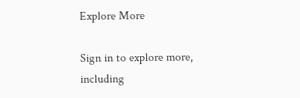Explore More

Sign in to explore more, including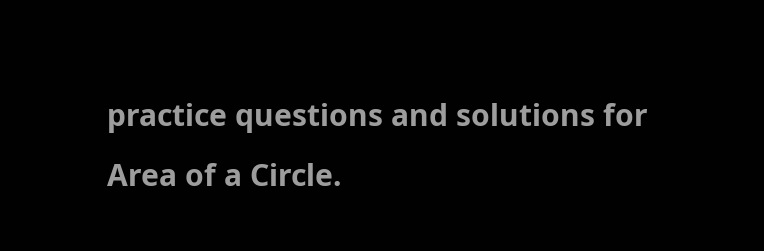practice questions and solutions for Area of a Circle.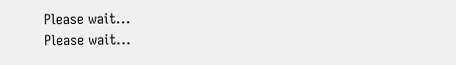Please wait...
Please wait...